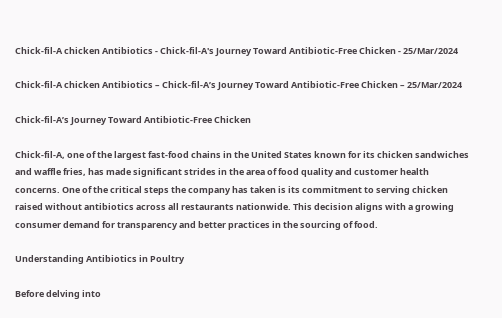Chick-fil-A chicken Antibiotics - Chick-fil-A's Journey Toward Antibiotic-Free Chicken - 25/Mar/2024

Chick-fil-A chicken Antibiotics – Chick-fil-A’s Journey Toward Antibiotic-Free Chicken – 25/Mar/2024

Chick-fil-A’s Journey Toward Antibiotic-Free Chicken

Chick-fil-A, one of the largest fast-food chains in the United States known for its chicken sandwiches and waffle fries, has made significant strides in the area of food quality and customer health concerns. One of the critical steps the company has taken is its commitment to serving chicken raised without antibiotics across all restaurants nationwide. This decision aligns with a growing consumer demand for transparency and better practices in the sourcing of food.

Understanding Antibiotics in Poultry

Before delving into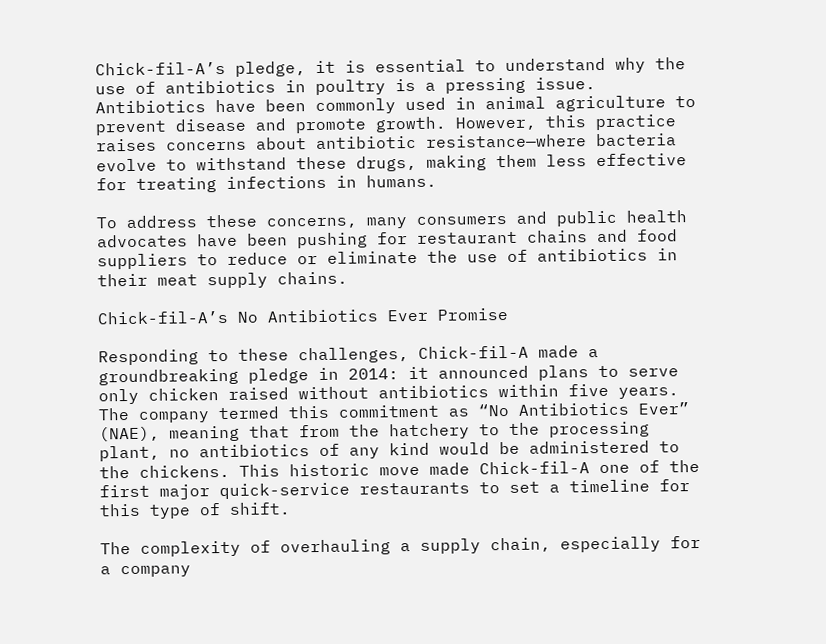Chick-fil-A’s pledge, it is essential to understand why the use of antibiotics in poultry is a pressing issue. Antibiotics have been commonly used in animal agriculture to prevent disease and promote growth. However, this practice raises concerns about antibiotic resistance—where bacteria evolve to withstand these drugs, making them less effective for treating infections in humans.

To address these concerns, many consumers and public health advocates have been pushing for restaurant chains and food suppliers to reduce or eliminate the use of antibiotics in their meat supply chains.

Chick-fil-A’s No Antibiotics Ever Promise

Responding to these challenges, Chick-fil-A made a groundbreaking pledge in 2014: it announced plans to serve only chicken raised without antibiotics within five years. The company termed this commitment as “No Antibiotics Ever” (NAE), meaning that from the hatchery to the processing plant, no antibiotics of any kind would be administered to the chickens. This historic move made Chick-fil-A one of the first major quick-service restaurants to set a timeline for this type of shift.

The complexity of overhauling a supply chain, especially for a company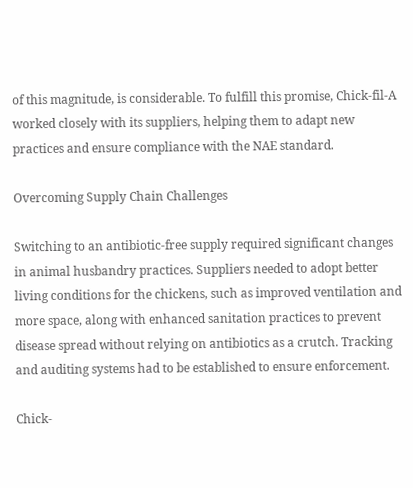of this magnitude, is considerable. To fulfill this promise, Chick-fil-A worked closely with its suppliers, helping them to adapt new practices and ensure compliance with the NAE standard.

Overcoming Supply Chain Challenges

Switching to an antibiotic-free supply required significant changes in animal husbandry practices. Suppliers needed to adopt better living conditions for the chickens, such as improved ventilation and more space, along with enhanced sanitation practices to prevent disease spread without relying on antibiotics as a crutch. Tracking and auditing systems had to be established to ensure enforcement.

Chick-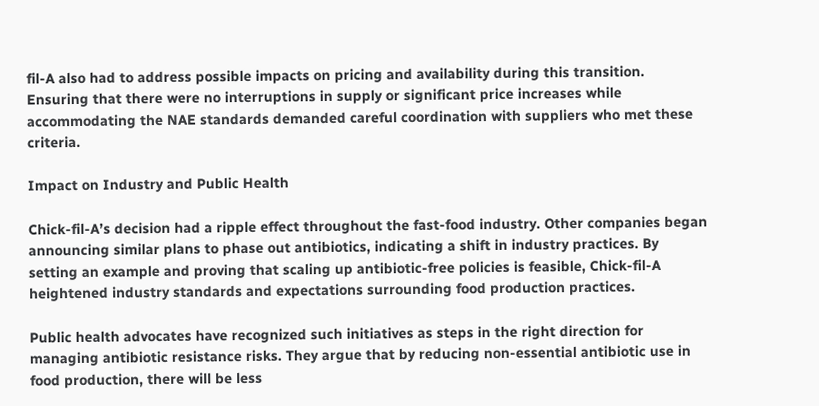fil-A also had to address possible impacts on pricing and availability during this transition. Ensuring that there were no interruptions in supply or significant price increases while accommodating the NAE standards demanded careful coordination with suppliers who met these criteria.

Impact on Industry and Public Health

Chick-fil-A’s decision had a ripple effect throughout the fast-food industry. Other companies began announcing similar plans to phase out antibiotics, indicating a shift in industry practices. By setting an example and proving that scaling up antibiotic-free policies is feasible, Chick-fil-A heightened industry standards and expectations surrounding food production practices.

Public health advocates have recognized such initiatives as steps in the right direction for managing antibiotic resistance risks. They argue that by reducing non-essential antibiotic use in food production, there will be less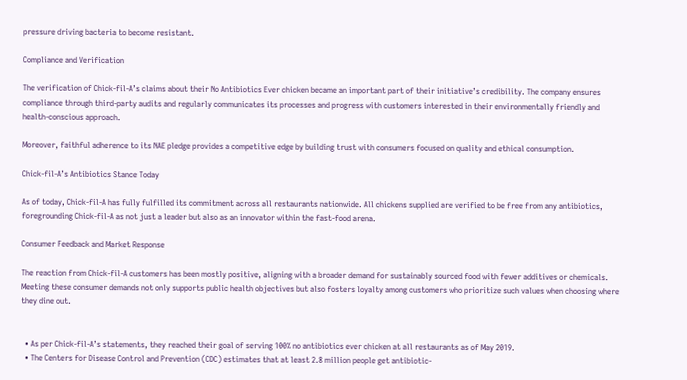pressure driving bacteria to become resistant.

Compliance and Verification

The verification of Chick-fil-A’s claims about their No Antibiotics Ever chicken became an important part of their initiative’s credibility. The company ensures compliance through third-party audits and regularly communicates its processes and progress with customers interested in their environmentally friendly and health-conscious approach.

Moreover, faithful adherence to its NAE pledge provides a competitive edge by building trust with consumers focused on quality and ethical consumption.

Chick-fil-A’s Antibiotics Stance Today

As of today, Chick-fil-A has fully fulfilled its commitment across all restaurants nationwide. All chickens supplied are verified to be free from any antibiotics, foregrounding Chick-fil-A as not just a leader but also as an innovator within the fast-food arena.

Consumer Feedback and Market Response

The reaction from Chick-fil-A customers has been mostly positive, aligning with a broader demand for sustainably sourced food with fewer additives or chemicals. Meeting these consumer demands not only supports public health objectives but also fosters loyalty among customers who prioritize such values when choosing where they dine out.


  • As per Chick-fil-A’s statements, they reached their goal of serving 100% no antibiotics ever chicken at all restaurants as of May 2019.
  • The Centers for Disease Control and Prevention (CDC) estimates that at least 2.8 million people get antibiotic-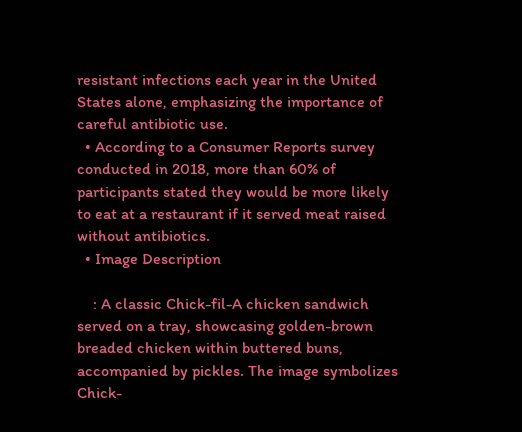resistant infections each year in the United States alone, emphasizing the importance of careful antibiotic use.
  • According to a Consumer Reports survey conducted in 2018, more than 60% of participants stated they would be more likely to eat at a restaurant if it served meat raised without antibiotics.
  • Image Description

    : A classic Chick-fil-A chicken sandwich served on a tray, showcasing golden-brown breaded chicken within buttered buns, accompanied by pickles. The image symbolizes Chick-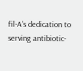fil-A’s dedication to serving antibiotic-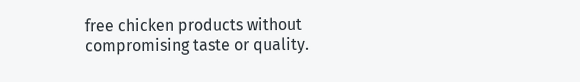free chicken products without compromising taste or quality.